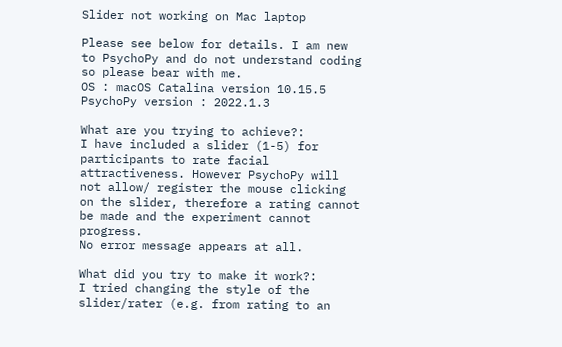Slider not working on Mac laptop

Please see below for details. I am new to PsychoPy and do not understand coding so please bear with me.
OS : macOS Catalina version 10.15.5
PsychoPy version : 2022.1.3

What are you trying to achieve?:
I have included a slider (1-5) for participants to rate facial attractiveness. However PsychoPy will not allow/ register the mouse clicking on the slider, therefore a rating cannot be made and the experiment cannot progress.
No error message appears at all.

What did you try to make it work?:
I tried changing the style of the slider/rater (e.g. from rating to an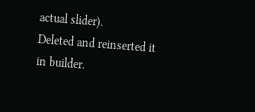actual slider).
Deleted and reinserted it in builder.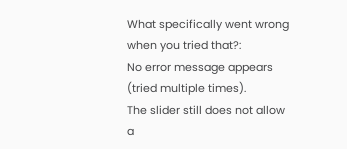What specifically went wrong when you tried that?:
No error message appears (tried multiple times).
The slider still does not allow a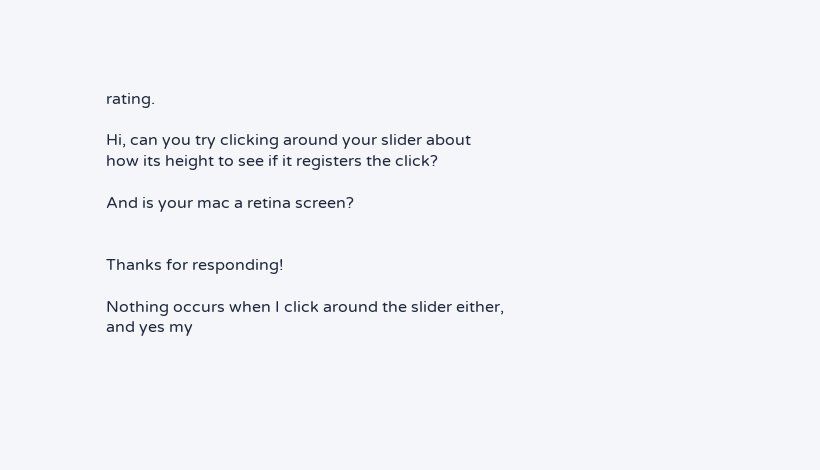rating.

Hi, can you try clicking around your slider about how its height to see if it registers the click?

And is your mac a retina screen?


Thanks for responding!

Nothing occurs when I click around the slider either, and yes my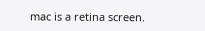mac is a retina screen.